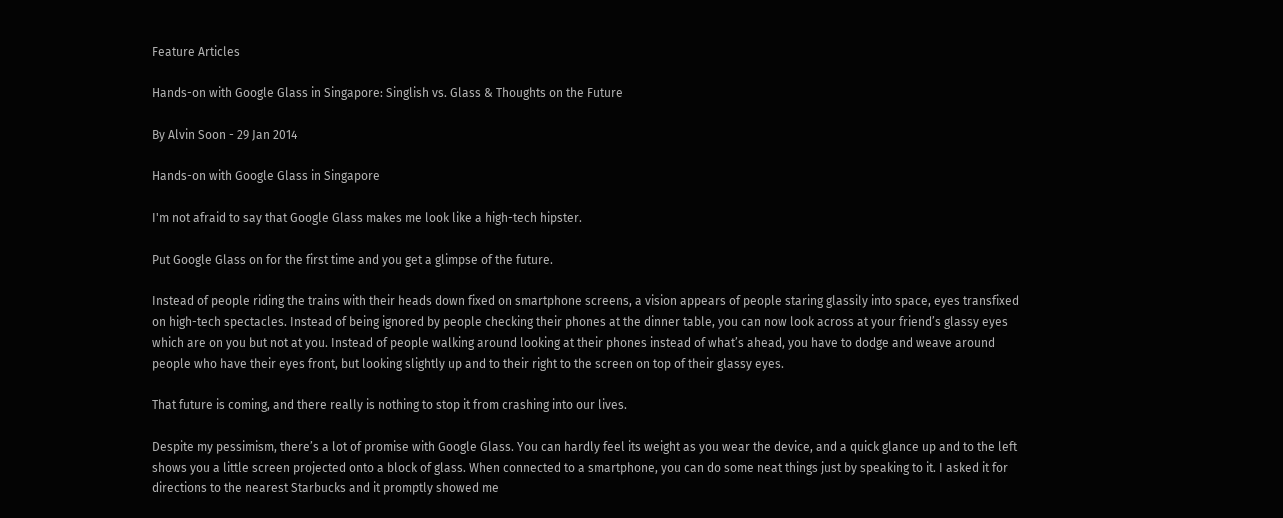Feature Articles

Hands-on with Google Glass in Singapore: Singlish vs. Glass & Thoughts on the Future

By Alvin Soon - 29 Jan 2014

Hands-on with Google Glass in Singapore

I'm not afraid to say that Google Glass makes me look like a high-tech hipster.

Put Google Glass on for the first time and you get a glimpse of the future.

Instead of people riding the trains with their heads down fixed on smartphone screens, a vision appears of people staring glassily into space, eyes transfixed on high-tech spectacles. Instead of being ignored by people checking their phones at the dinner table, you can now look across at your friend’s glassy eyes which are on you but not at you. Instead of people walking around looking at their phones instead of what’s ahead, you have to dodge and weave around people who have their eyes front, but looking slightly up and to their right to the screen on top of their glassy eyes.

That future is coming, and there really is nothing to stop it from crashing into our lives.

Despite my pessimism, there’s a lot of promise with Google Glass. You can hardly feel its weight as you wear the device, and a quick glance up and to the left shows you a little screen projected onto a block of glass. When connected to a smartphone, you can do some neat things just by speaking to it. I asked it for directions to the nearest Starbucks and it promptly showed me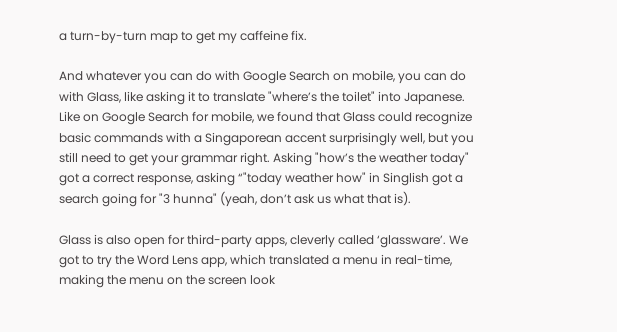a turn-by-turn map to get my caffeine fix.

And whatever you can do with Google Search on mobile, you can do with Glass, like asking it to translate "where’s the toilet" into Japanese. Like on Google Search for mobile, we found that Glass could recognize basic commands with a Singaporean accent surprisingly well, but you still need to get your grammar right. Asking "how’s the weather today" got a correct response, asking “"today weather how" in Singlish got a search going for "3 hunna" (yeah, don’t ask us what that is).

Glass is also open for third-party apps, cleverly called ‘glassware’. We got to try the Word Lens app, which translated a menu in real-time, making the menu on the screen look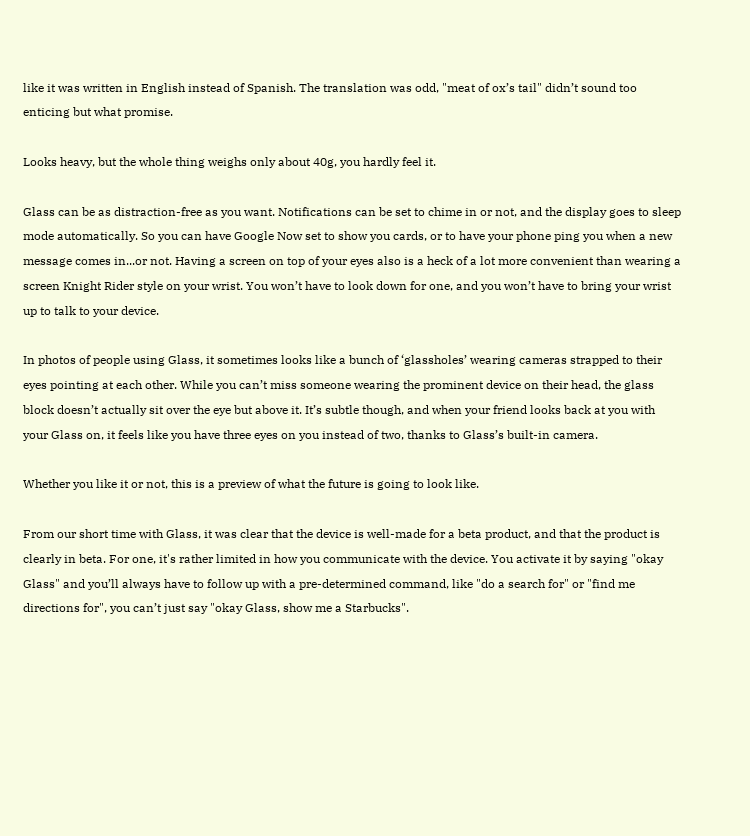like it was written in English instead of Spanish. The translation was odd, "meat of ox’s tail" didn’t sound too enticing but what promise.

Looks heavy, but the whole thing weighs only about 40g, you hardly feel it.

Glass can be as distraction-free as you want. Notifications can be set to chime in or not, and the display goes to sleep mode automatically. So you can have Google Now set to show you cards, or to have your phone ping you when a new message comes in...or not. Having a screen on top of your eyes also is a heck of a lot more convenient than wearing a screen Knight Rider style on your wrist. You won’t have to look down for one, and you won’t have to bring your wrist up to talk to your device.

In photos of people using Glass, it sometimes looks like a bunch of ‘glassholes’ wearing cameras strapped to their eyes pointing at each other. While you can’t miss someone wearing the prominent device on their head, the glass block doesn’t actually sit over the eye but above it. It’s subtle though, and when your friend looks back at you with your Glass on, it feels like you have three eyes on you instead of two, thanks to Glass’s built-in camera.

Whether you like it or not, this is a preview of what the future is going to look like.

From our short time with Glass, it was clear that the device is well-made for a beta product, and that the product is clearly in beta. For one, it's rather limited in how you communicate with the device. You activate it by saying "okay Glass" and you’ll always have to follow up with a pre-determined command, like "do a search for" or "find me directions for", you can’t just say "okay Glass, show me a Starbucks".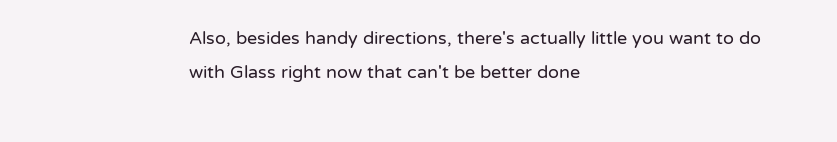Also, besides handy directions, there's actually little you want to do with Glass right now that can't be better done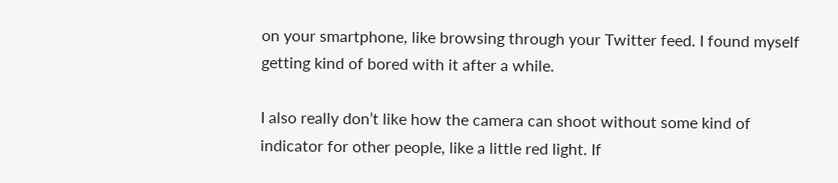on your smartphone, like browsing through your Twitter feed. I found myself getting kind of bored with it after a while.

I also really don’t like how the camera can shoot without some kind of indicator for other people, like a little red light. If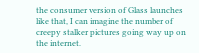the consumer version of Glass launches like that, I can imagine the number of creepy stalker pictures going way up on the internet.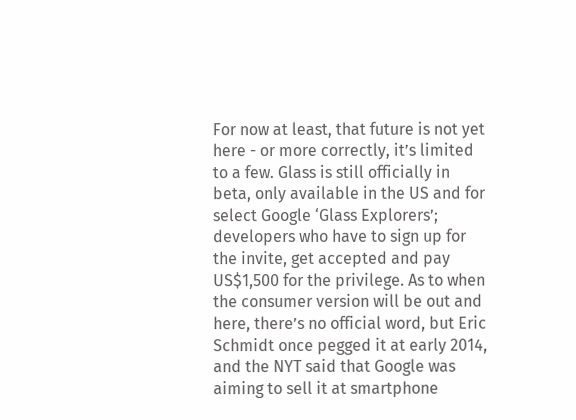For now at least, that future is not yet here - or more correctly, it’s limited to a few. Glass is still officially in beta, only available in the US and for select Google ‘Glass Explorers’; developers who have to sign up for the invite, get accepted and pay US$1,500 for the privilege. As to when the consumer version will be out and here, there’s no official word, but Eric Schmidt once pegged it at early 2014, and the NYT said that Google was aiming to sell it at smartphone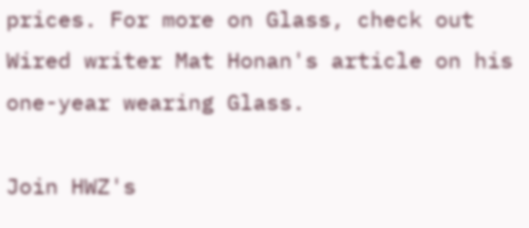prices. For more on Glass, check out Wired writer Mat Honan's article on his one-year wearing Glass.

Join HWZ's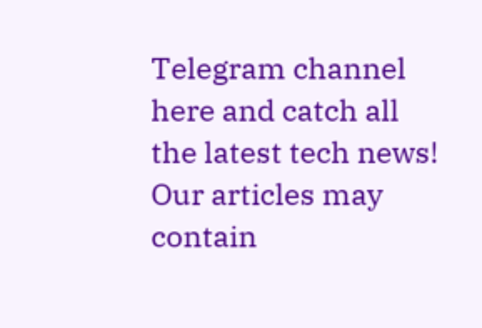Telegram channel here and catch all the latest tech news!
Our articles may contain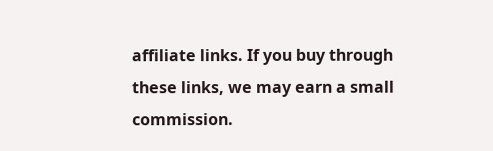affiliate links. If you buy through these links, we may earn a small commission.